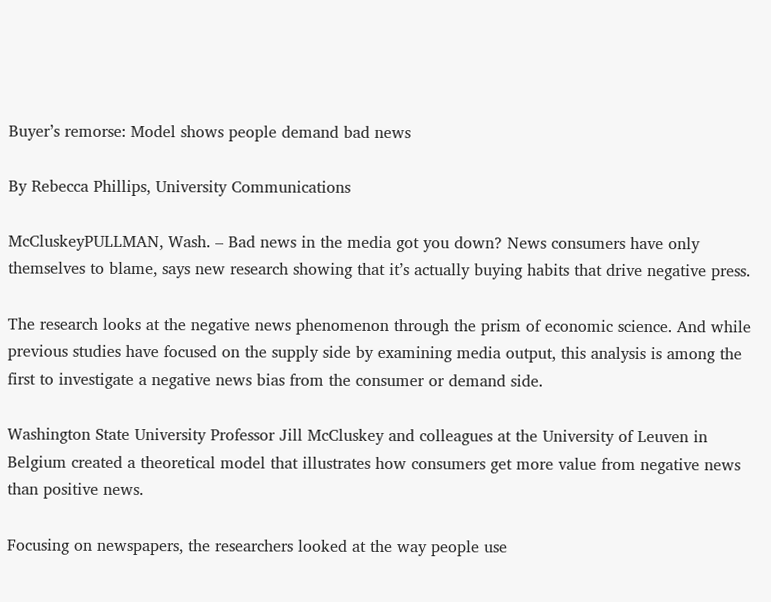Buyer’s remorse: Model shows people demand bad news

By Rebecca Phillips, University Communications

McCluskeyPULLMAN, Wash. – Bad news in the media got you down? News consumers have only themselves to blame, says new research showing that it’s actually buying habits that drive negative press.

The research looks at the negative news phenomenon through the prism of economic science. And while previous studies have focused on the supply side by examining media output, this analysis is among the first to investigate a negative news bias from the consumer or demand side.

Washington State University Professor Jill McCluskey and colleagues at the University of Leuven in Belgium created a theoretical model that illustrates how consumers get more value from negative news than positive news.

Focusing on newspapers, the researchers looked at the way people use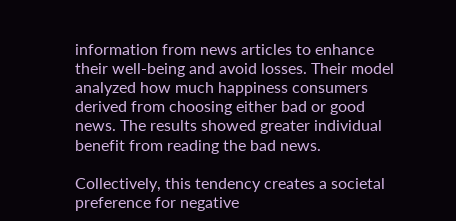information from news articles to enhance their well-being and avoid losses. Their model analyzed how much happiness consumers derived from choosing either bad or good news. The results showed greater individual benefit from reading the bad news.

Collectively, this tendency creates a societal preference for negative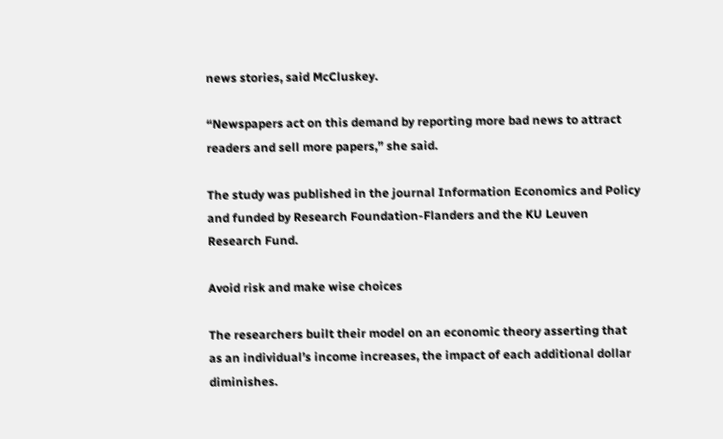news stories, said McCluskey.

“Newspapers act on this demand by reporting more bad news to attract readers and sell more papers,” she said.

The study was published in the journal Information Economics and Policy and funded by Research Foundation-Flanders and the KU Leuven Research Fund.

Avoid risk and make wise choices

The researchers built their model on an economic theory asserting that as an individual’s income increases, the impact of each additional dollar diminishes.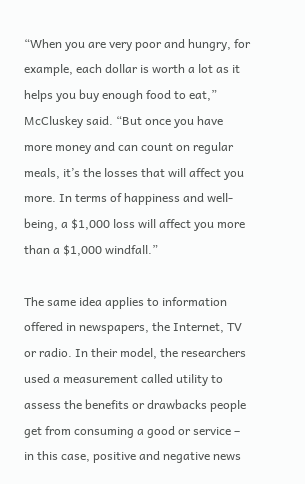“When you are very poor and hungry, for example, each dollar is worth a lot as it helps you buy enough food to eat,” McCluskey said. “But once you have more money and can count on regular meals, it’s the losses that will affect you more. In terms of happiness and well-being, a $1,000 loss will affect you more than a $1,000 windfall.”

The same idea applies to information offered in newspapers, the Internet, TV or radio. In their model, the researchers used a measurement called utility to assess the benefits or drawbacks people get from consuming a good or service – in this case, positive and negative news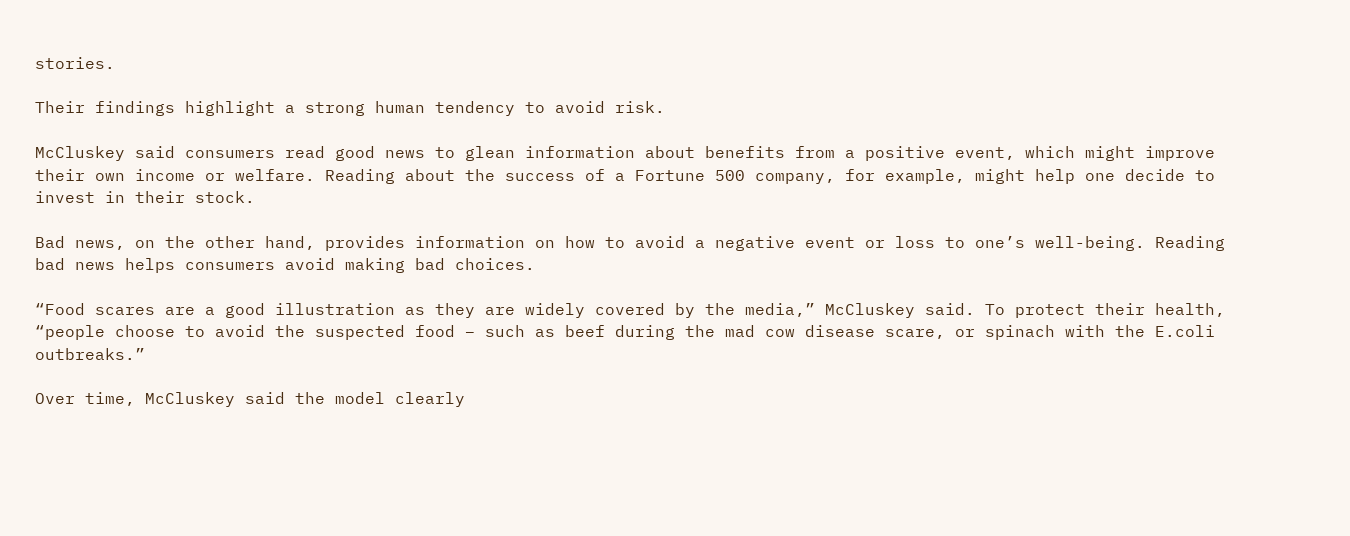stories.

Their findings highlight a strong human tendency to avoid risk.

McCluskey said consumers read good news to glean information about benefits from a positive event, which might improve their own income or welfare. Reading about the success of a Fortune 500 company, for example, might help one decide to invest in their stock.

Bad news, on the other hand, provides information on how to avoid a negative event or loss to one’s well-being. Reading bad news helps consumers avoid making bad choices.

“Food scares are a good illustration as they are widely covered by the media,” McCluskey said. To protect their health, “people choose to avoid the suspected food – such as beef during the mad cow disease scare, or spinach with the E.coli outbreaks.”

Over time, McCluskey said the model clearly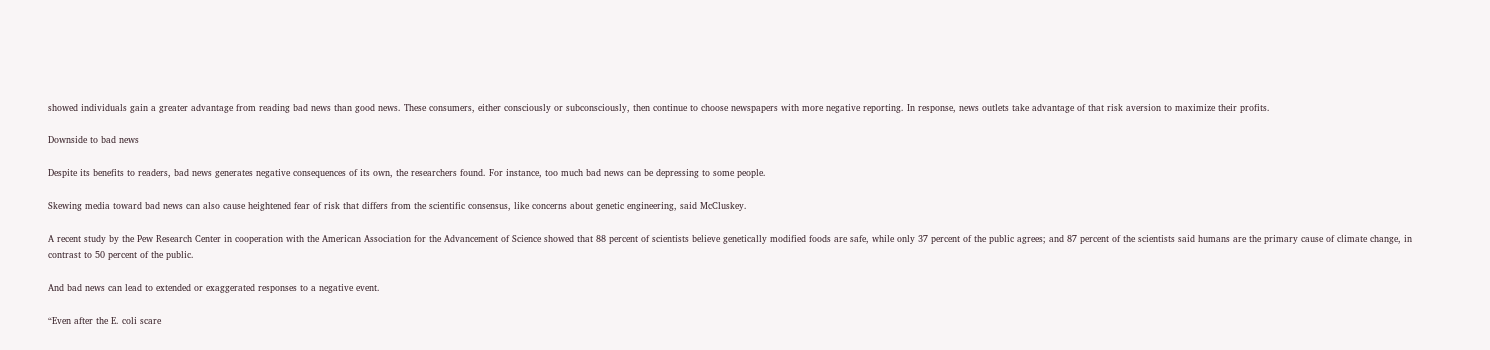showed individuals gain a greater advantage from reading bad news than good news. These consumers, either consciously or subconsciously, then continue to choose newspapers with more negative reporting. In response, news outlets take advantage of that risk aversion to maximize their profits.

Downside to bad news

Despite its benefits to readers, bad news generates negative consequences of its own, the researchers found. For instance, too much bad news can be depressing to some people.

Skewing media toward bad news can also cause heightened fear of risk that differs from the scientific consensus, like concerns about genetic engineering, said McCluskey.

A recent study by the Pew Research Center in cooperation with the American Association for the Advancement of Science showed that 88 percent of scientists believe genetically modified foods are safe, while only 37 percent of the public agrees; and 87 percent of the scientists said humans are the primary cause of climate change, in contrast to 50 percent of the public.

And bad news can lead to extended or exaggerated responses to a negative event.

“Even after the E. coli scare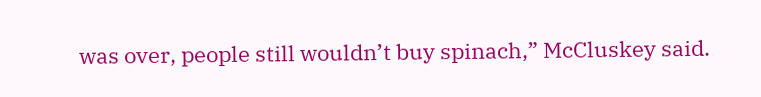was over, people still wouldn’t buy spinach,” McCluskey said.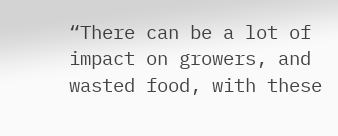“There can be a lot of impact on growers, and wasted food, with these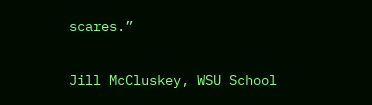scares.”


Jill McCluskey, WSU School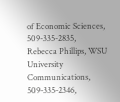of Economic Sciences, 509-335-2835,
Rebecca Phillips, WSU University Communications, 509-335-2346,